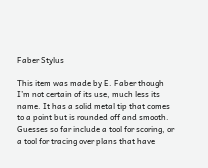Faber Stylus

This item was made by E. Faber though I’m not certain of its use, much less its name. It has a solid metal tip that comes to a point but is rounded off and smooth. Guesses so far include a tool for scoring, or a tool for tracing over plans that have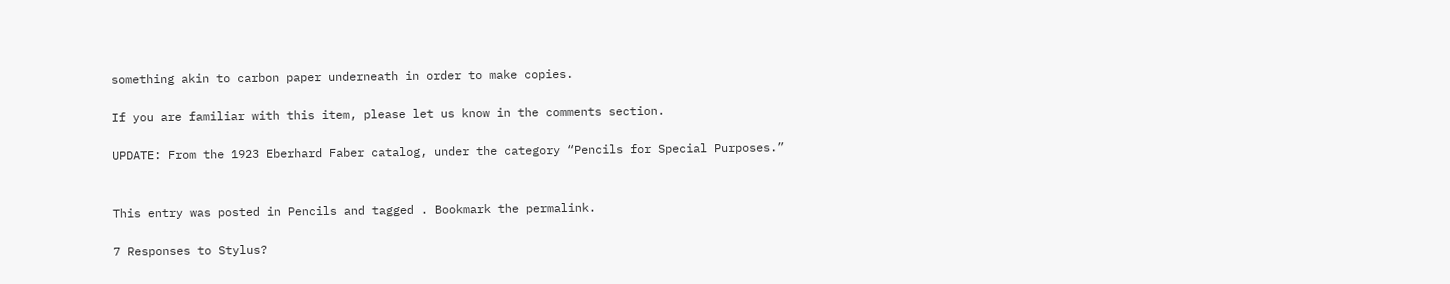something akin to carbon paper underneath in order to make copies.

If you are familiar with this item, please let us know in the comments section.

UPDATE: From the 1923 Eberhard Faber catalog, under the category “Pencils for Special Purposes.”


This entry was posted in Pencils and tagged . Bookmark the permalink.

7 Responses to Stylus?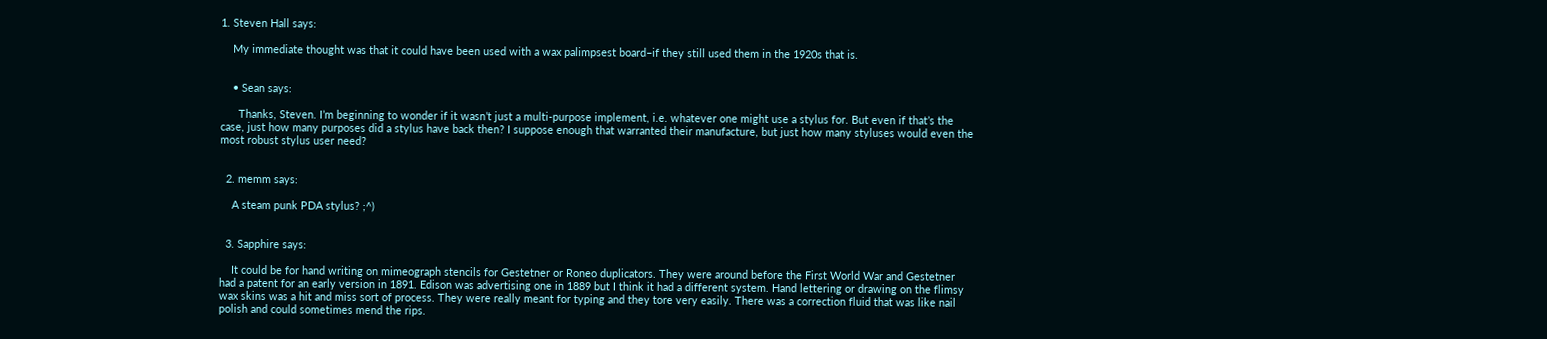1. Steven Hall says:

    My immediate thought was that it could have been used with a wax palimpsest board–if they still used them in the 1920s that is.


    • Sean says:

      Thanks, Steven. I’m beginning to wonder if it wasn’t just a multi-purpose implement, i.e. whatever one might use a stylus for. But even if that’s the case, just how many purposes did a stylus have back then? I suppose enough that warranted their manufacture, but just how many styluses would even the most robust stylus user need?


  2. memm says:

    A steam punk PDA stylus? ;^)


  3. Sapphire says:

    It could be for hand writing on mimeograph stencils for Gestetner or Roneo duplicators. They were around before the First World War and Gestetner had a patent for an early version in 1891. Edison was advertising one in 1889 but I think it had a different system. Hand lettering or drawing on the flimsy wax skins was a hit and miss sort of process. They were really meant for typing and they tore very easily. There was a correction fluid that was like nail polish and could sometimes mend the rips.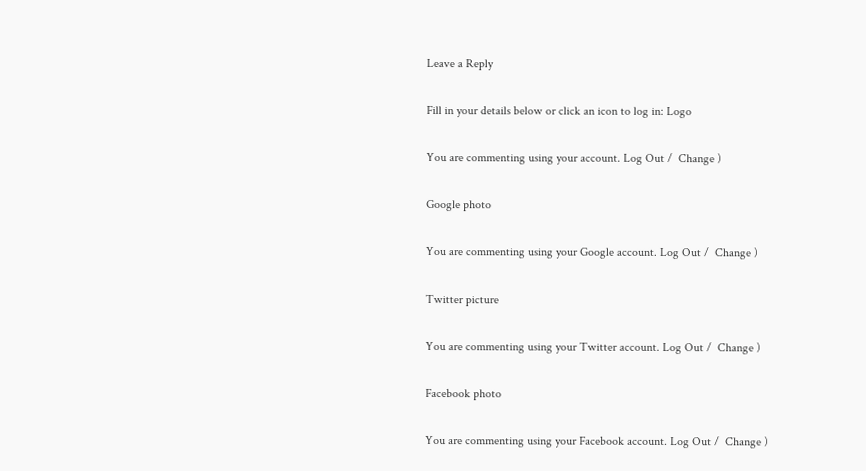Leave a Reply

Fill in your details below or click an icon to log in: Logo

You are commenting using your account. Log Out /  Change )

Google photo

You are commenting using your Google account. Log Out /  Change )

Twitter picture

You are commenting using your Twitter account. Log Out /  Change )

Facebook photo

You are commenting using your Facebook account. Log Out /  Change )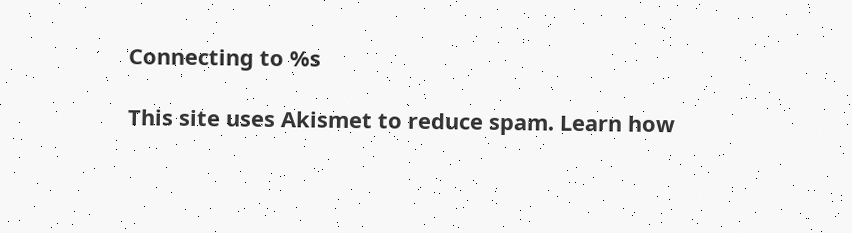Connecting to %s

This site uses Akismet to reduce spam. Learn how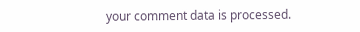your comment data is processed.